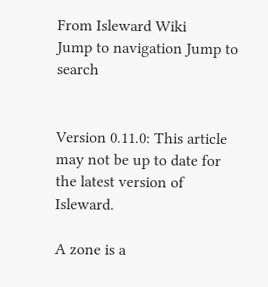From Isleward Wiki
Jump to navigation Jump to search


Version 0.11.0: This article may not be up to date for the latest version of Isleward.

A zone is a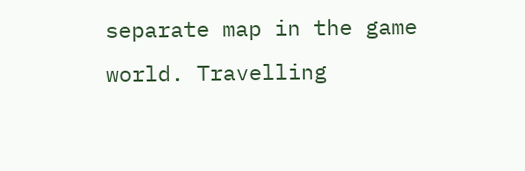separate map in the game world. Travelling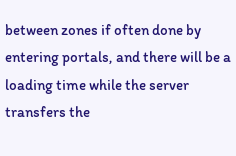between zones if often done by entering portals, and there will be a loading time while the server transfers the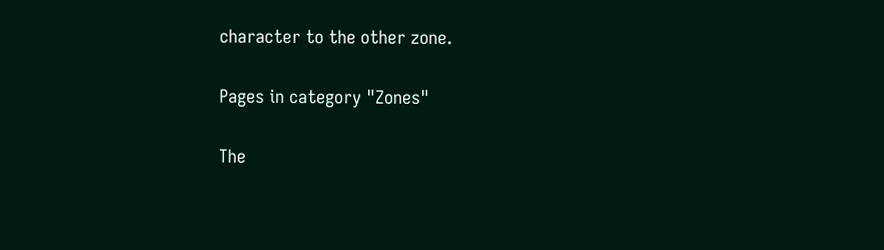character to the other zone.

Pages in category "Zones"

The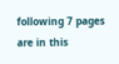following 7 pages are in this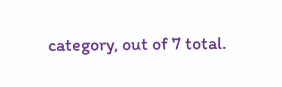category, out of 7 total.